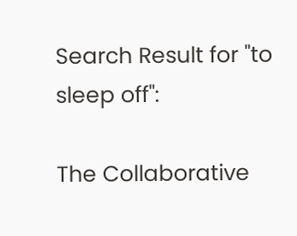Search Result for "to sleep off":

The Collaborative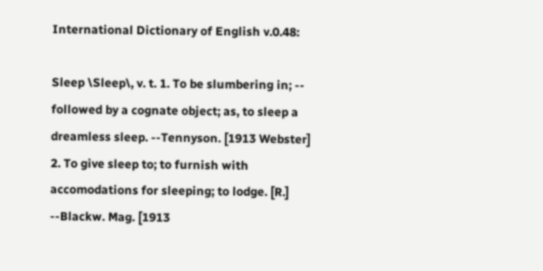International Dictionary of English v.0.48:

Sleep \Sleep\, v. t. 1. To be slumbering in; -- followed by a cognate object; as, to sleep a dreamless sleep. --Tennyson. [1913 Webster] 2. To give sleep to; to furnish with accomodations for sleeping; to lodge. [R.] --Blackw. Mag. [1913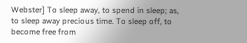Webster] To sleep away, to spend in sleep; as, to sleep away precious time. To sleep off, to become free from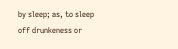by sleep; as, to sleep off drunkeness or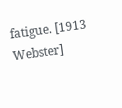fatigue. [1913 Webster]